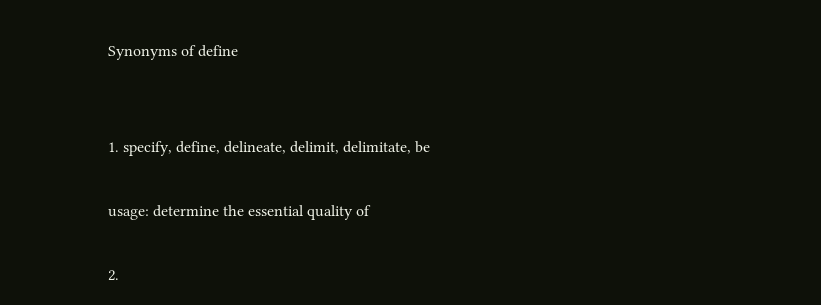Synonyms of define


1. specify, define, delineate, delimit, delimitate, be

usage: determine the essential quality of

2.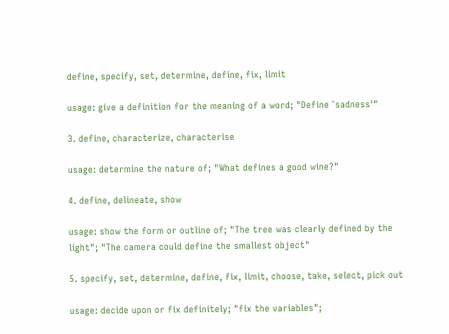define, specify, set, determine, define, fix, limit

usage: give a definition for the meaning of a word; "Define `sadness'"

3. define, characterize, characterise

usage: determine the nature of; "What defines a good wine?"

4. define, delineate, show

usage: show the form or outline of; "The tree was clearly defined by the light"; "The camera could define the smallest object"

5. specify, set, determine, define, fix, limit, choose, take, select, pick out

usage: decide upon or fix definitely; "fix the variables";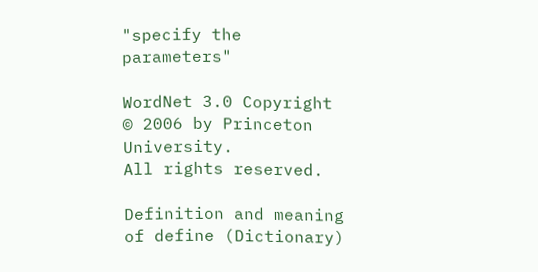"specify the parameters"

WordNet 3.0 Copyright © 2006 by Princeton University.
All rights reserved.

Definition and meaning of define (Dictionary)